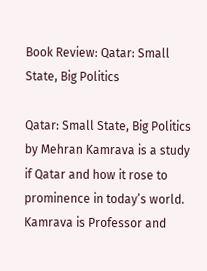Book Review: Qatar: Small State, Big Politics

Qatar: Small State, Big Politics by Mehran Kamrava is a study if Qatar and how it rose to prominence in today’s world. Kamrava is Professor and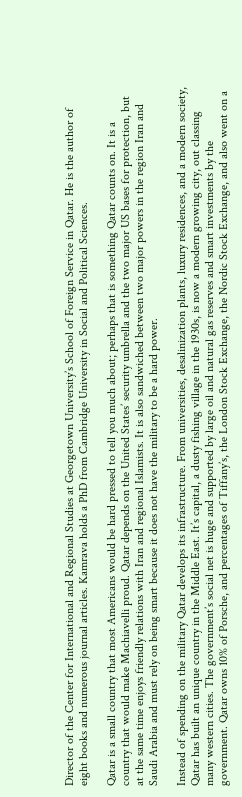Director of the Center for International and Regional Studies at Georgetown University’s School of Foreign Service in Qatar. He is the author of eight books and numerous journal articles. Kamrava holds a PhD from Cambridge University in Social and Political Sciences.

Qatar is a small country that most Americans would be hard pressed to tell you much about; perhaps that is something Qatar counts on. It is a country that would make Machiavelli proud. Qatar depends on the United States’ security umbrella and the two major US bases for protection, but at the same time enjoys friendly relations with Iran and regional Islamists. It is also sandwiched between two major powers in the region Iran and Saudi Arabia and must rely on being smart because it does not have the military to be a hard power.

Instead of spending on the military Qatar develops its infrastructure. From universities, desalinization plants, luxury residences, and a modern society, Qatar has built an unique country in the Middle East. It’s capital, a dusty fishing village in the 1930s, is now a modern growing city, out classing many western cities. The government’s social net is huge and supported by large oil and natural gas reserves and smart investments by the government. Qatar owns 10% of Porsche, and percentages of Tiffany’s, the London Stock Exchange, the Nordic Stock Exchange, and also went on a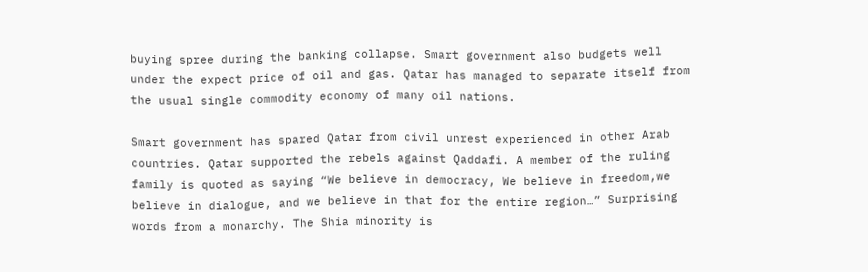buying spree during the banking collapse. Smart government also budgets well under the expect price of oil and gas. Qatar has managed to separate itself from the usual single commodity economy of many oil nations.

Smart government has spared Qatar from civil unrest experienced in other Arab countries. Qatar supported the rebels against Qaddafi. A member of the ruling family is quoted as saying “We believe in democracy, We believe in freedom,we believe in dialogue, and we believe in that for the entire region…” Surprising words from a monarchy. The Shia minority is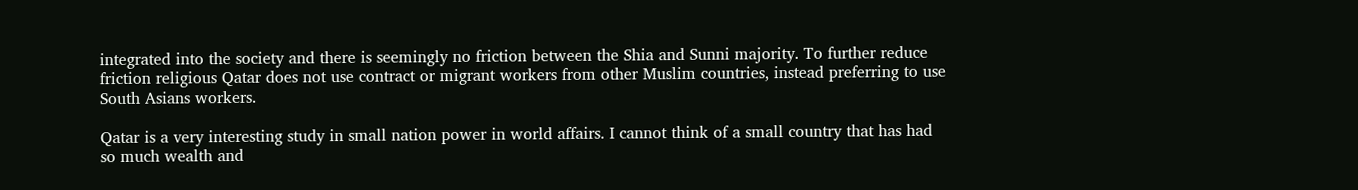integrated into the society and there is seemingly no friction between the Shia and Sunni majority. To further reduce friction religious Qatar does not use contract or migrant workers from other Muslim countries, instead preferring to use South Asians workers.

Qatar is a very interesting study in small nation power in world affairs. I cannot think of a small country that has had so much wealth and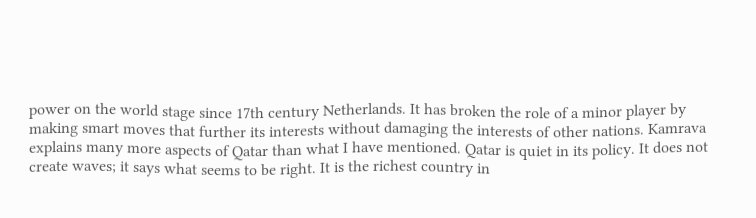power on the world stage since 17th century Netherlands. It has broken the role of a minor player by making smart moves that further its interests without damaging the interests of other nations. Kamrava explains many more aspects of Qatar than what I have mentioned. Qatar is quiet in its policy. It does not create waves; it says what seems to be right. It is the richest country in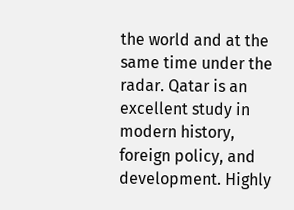the world and at the same time under the radar. Qatar is an excellent study in modern history, foreign policy, and development. Highly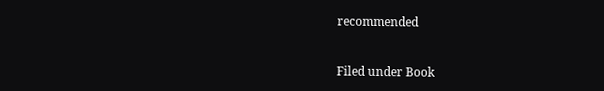recommended


Filed under Book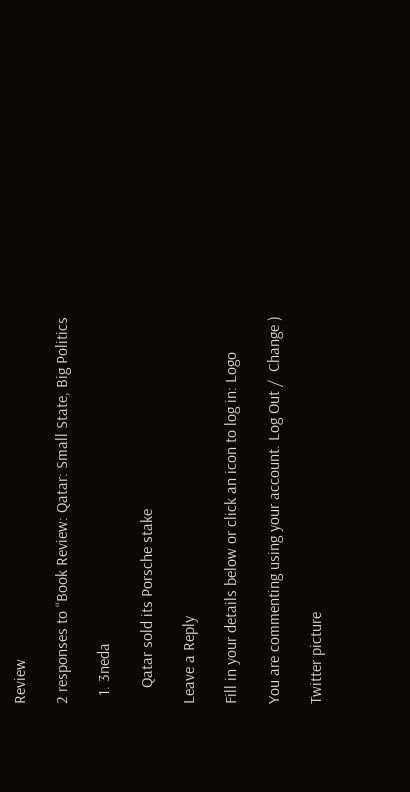Review

2 responses to “Book Review: Qatar: Small State, Big Politics

  1. 3neda

    Qatar sold its Porsche stake

Leave a Reply

Fill in your details below or click an icon to log in: Logo

You are commenting using your account. Log Out /  Change )

Twitter picture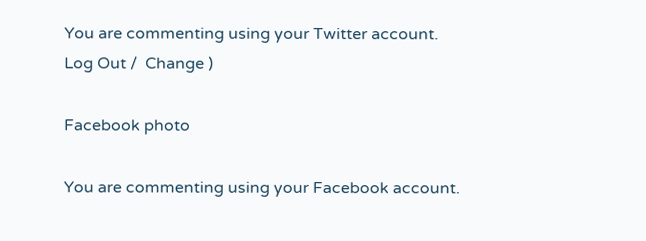You are commenting using your Twitter account. Log Out /  Change )

Facebook photo

You are commenting using your Facebook account.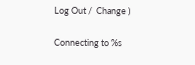Log Out /  Change )

Connecting to %s